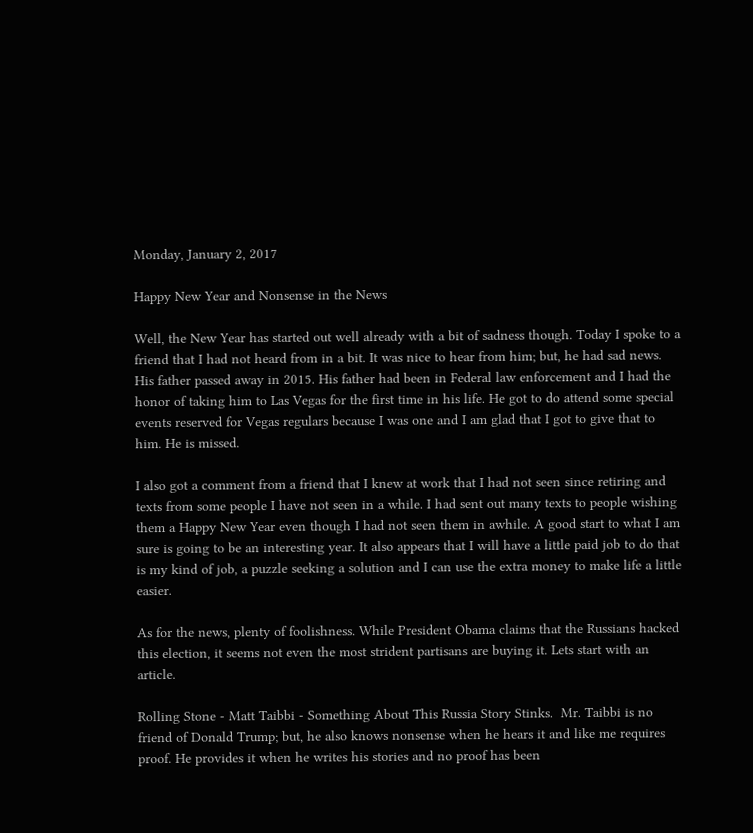Monday, January 2, 2017

Happy New Year and Nonsense in the News

Well, the New Year has started out well already with a bit of sadness though. Today I spoke to a friend that I had not heard from in a bit. It was nice to hear from him; but, he had sad news. His father passed away in 2015. His father had been in Federal law enforcement and I had the honor of taking him to Las Vegas for the first time in his life. He got to do attend some special events reserved for Vegas regulars because I was one and I am glad that I got to give that to him. He is missed.

I also got a comment from a friend that I knew at work that I had not seen since retiring and texts from some people I have not seen in a while. I had sent out many texts to people wishing them a Happy New Year even though I had not seen them in awhile. A good start to what I am sure is going to be an interesting year. It also appears that I will have a little paid job to do that is my kind of job, a puzzle seeking a solution and I can use the extra money to make life a little easier.

As for the news, plenty of foolishness. While President Obama claims that the Russians hacked this election, it seems not even the most strident partisans are buying it. Lets start with an article.

Rolling Stone - Matt Taibbi - Something About This Russia Story Stinks.  Mr. Taibbi is no friend of Donald Trump; but, he also knows nonsense when he hears it and like me requires proof. He provides it when he writes his stories and no proof has been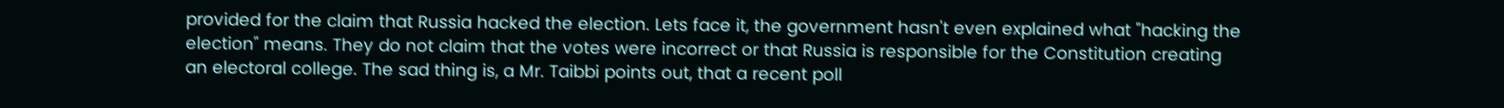provided for the claim that Russia hacked the election. Lets face it, the government hasn't even explained what "hacking the election" means. They do not claim that the votes were incorrect or that Russia is responsible for the Constitution creating an electoral college. The sad thing is, a Mr. Taibbi points out, that a recent poll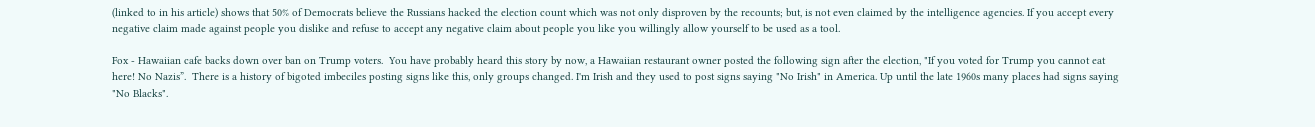(linked to in his article) shows that 50% of Democrats believe the Russians hacked the election count which was not only disproven by the recounts; but, is not even claimed by the intelligence agencies. If you accept every negative claim made against people you dislike and refuse to accept any negative claim about people you like you willingly allow yourself to be used as a tool.

Fox - Hawaiian cafe backs down over ban on Trump voters.  You have probably heard this story by now, a Hawaiian restaurant owner posted the following sign after the election, "If you voted for Trump you cannot eat here! No Nazis”.  There is a history of bigoted imbeciles posting signs like this, only groups changed. I'm Irish and they used to post signs saying "No Irish" in America. Up until the late 1960s many places had signs saying "No Blacks".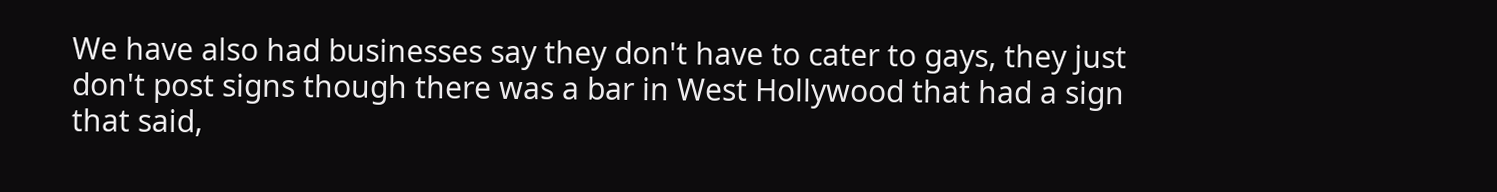We have also had businesses say they don't have to cater to gays, they just don't post signs though there was a bar in West Hollywood that had a sign that said,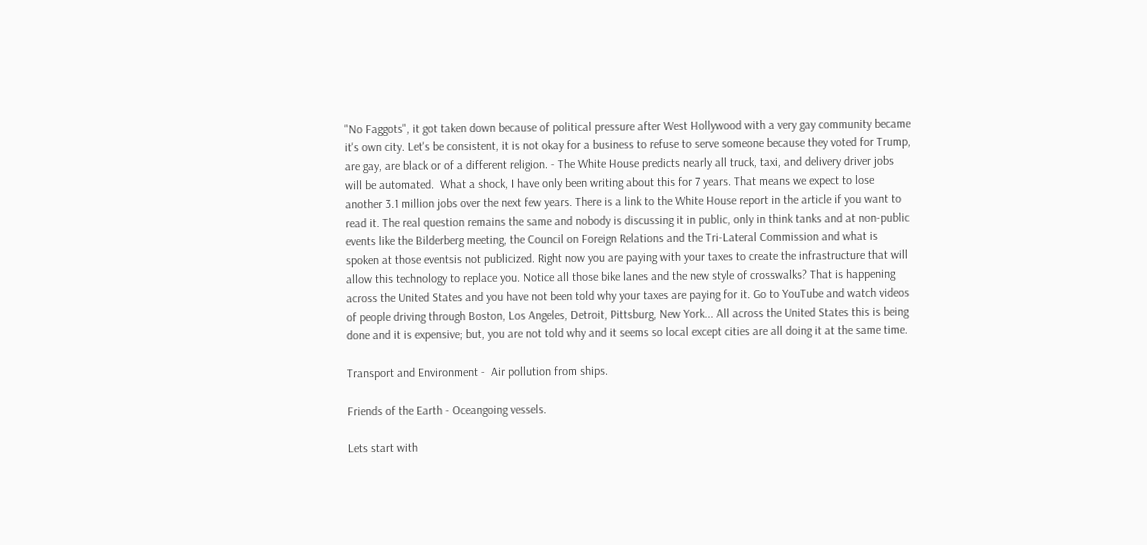"No Faggots", it got taken down because of political pressure after West Hollywood with a very gay community became it's own city. Let's be consistent, it is not okay for a business to refuse to serve someone because they voted for Trump, are gay, are black or of a different religion. - The White House predicts nearly all truck, taxi, and delivery driver jobs will be automated.  What a shock, I have only been writing about this for 7 years. That means we expect to lose another 3.1 million jobs over the next few years. There is a link to the White House report in the article if you want to read it. The real question remains the same and nobody is discussing it in public, only in think tanks and at non-public events like the Bilderberg meeting, the Council on Foreign Relations and the Tri-Lateral Commission and what is spoken at those eventsis not publicized. Right now you are paying with your taxes to create the infrastructure that will allow this technology to replace you. Notice all those bike lanes and the new style of crosswalks? That is happening across the United States and you have not been told why your taxes are paying for it. Go to YouTube and watch videos of people driving through Boston, Los Angeles, Detroit, Pittsburg, New York... All across the United States this is being done and it is expensive; but, you are not told why and it seems so local except cities are all doing it at the same time.

Transport and Environment -  Air pollution from ships.

Friends of the Earth - Oceangoing vessels.

Lets start with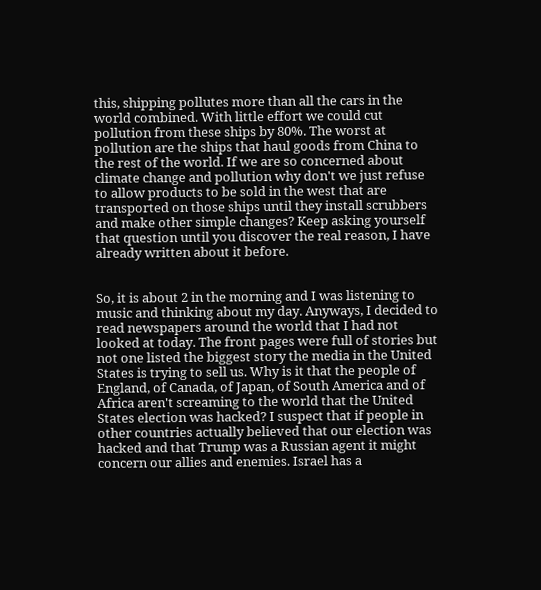this, shipping pollutes more than all the cars in the world combined. With little effort we could cut pollution from these ships by 80%. The worst at pollution are the ships that haul goods from China to the rest of the world. If we are so concerned about climate change and pollution why don't we just refuse to allow products to be sold in the west that are transported on those ships until they install scrubbers and make other simple changes? Keep asking yourself that question until you discover the real reason, I have already written about it before.


So, it is about 2 in the morning and I was listening to music and thinking about my day. Anyways, I decided to read newspapers around the world that I had not looked at today. The front pages were full of stories but not one listed the biggest story the media in the United States is trying to sell us. Why is it that the people of England, of Canada, of Japan, of South America and of Africa aren't screaming to the world that the United States election was hacked? I suspect that if people in other countries actually believed that our election was hacked and that Trump was a Russian agent it might concern our allies and enemies. Israel has a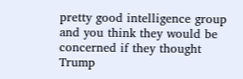pretty good intelligence group and you think they would be concerned if they thought Trump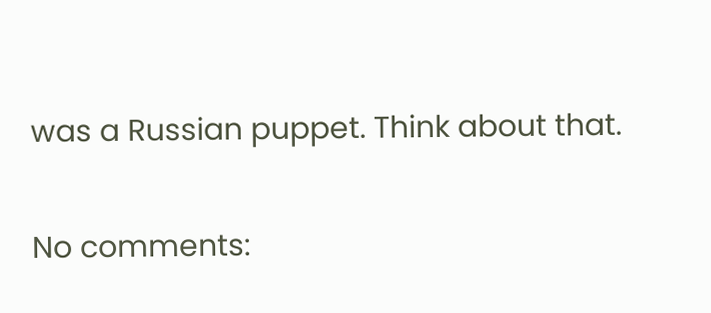was a Russian puppet. Think about that.

No comments: